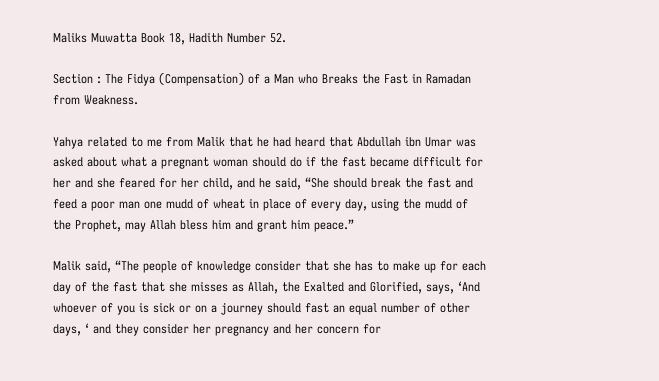Maliks Muwatta Book 18, Hadith Number 52.

Section : The Fidya (Compensation) of a Man who Breaks the Fast in Ramadan from Weakness.

Yahya related to me from Malik that he had heard that Abdullah ibn Umar was asked about what a pregnant woman should do if the fast became difficult for her and she feared for her child, and he said, “She should break the fast and feed a poor man one mudd of wheat in place of every day, using the mudd of the Prophet, may Allah bless him and grant him peace.”

Malik said, “The people of knowledge consider that she has to make up for each day of the fast that she misses as Allah, the Exalted and Glorified, says, ‘And whoever of you is sick or on a journey should fast an equal number of other days, ‘ and they consider her pregnancy and her concern for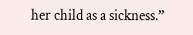her child as a sickness.”